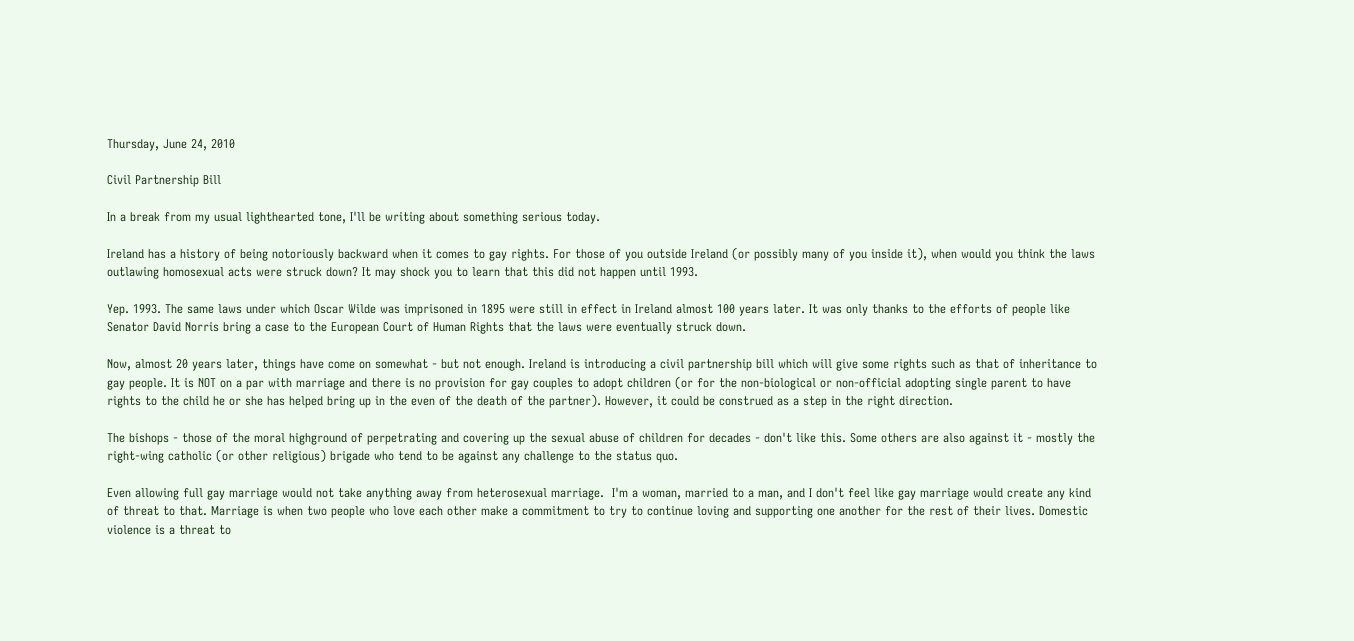Thursday, June 24, 2010

Civil Partnership Bill

In a break from my usual lighthearted tone, I'll be writing about something serious today.

Ireland has a history of being notoriously backward when it comes to gay rights. For those of you outside Ireland (or possibly many of you inside it), when would you think the laws outlawing homosexual acts were struck down? It may shock you to learn that this did not happen until 1993.

Yep. 1993. The same laws under which Oscar Wilde was imprisoned in 1895 were still in effect in Ireland almost 100 years later. It was only thanks to the efforts of people like Senator David Norris bring a case to the European Court of Human Rights that the laws were eventually struck down.

Now, almost 20 years later, things have come on somewhat - but not enough. Ireland is introducing a civil partnership bill which will give some rights such as that of inheritance to gay people. It is NOT on a par with marriage and there is no provision for gay couples to adopt children (or for the non-biological or non-official adopting single parent to have rights to the child he or she has helped bring up in the even of the death of the partner). However, it could be construed as a step in the right direction.

The bishops - those of the moral highground of perpetrating and covering up the sexual abuse of children for decades - don't like this. Some others are also against it - mostly the right-wing catholic (or other religious) brigade who tend to be against any challenge to the status quo.

Even allowing full gay marriage would not take anything away from heterosexual marriage.  I'm a woman, married to a man, and I don't feel like gay marriage would create any kind of threat to that. Marriage is when two people who love each other make a commitment to try to continue loving and supporting one another for the rest of their lives. Domestic violence is a threat to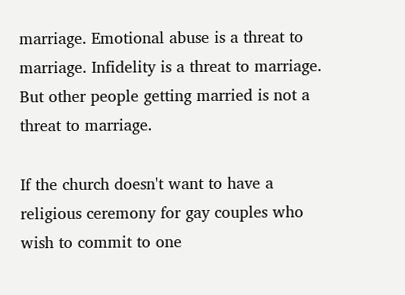marriage. Emotional abuse is a threat to marriage. Infidelity is a threat to marriage. But other people getting married is not a threat to marriage.

If the church doesn't want to have a religious ceremony for gay couples who wish to commit to one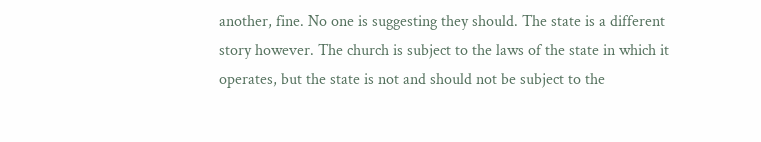another, fine. No one is suggesting they should. The state is a different story however. The church is subject to the laws of the state in which it operates, but the state is not and should not be subject to the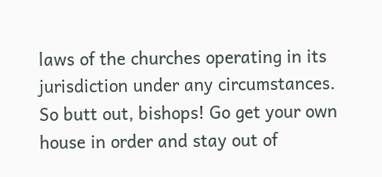laws of the churches operating in its jurisdiction under any circumstances. So butt out, bishops! Go get your own house in order and stay out of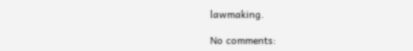lawmaking.

No comments: